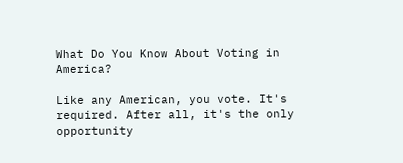What Do You Know About Voting in America?

Like any American, you vote. It's required. After all, it's the only opportunity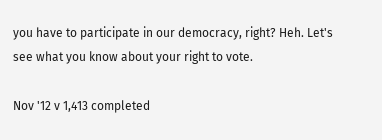you have to participate in our democracy, right? Heh. Let's see what you know about your right to vote.

Nov '12 v 1,413 completed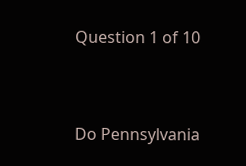Question 1 of 10


Do Pennsylvania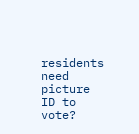residents need picture ID to vote?